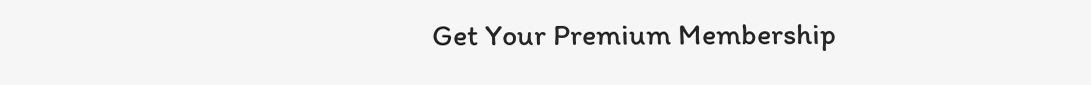Get Your Premium Membership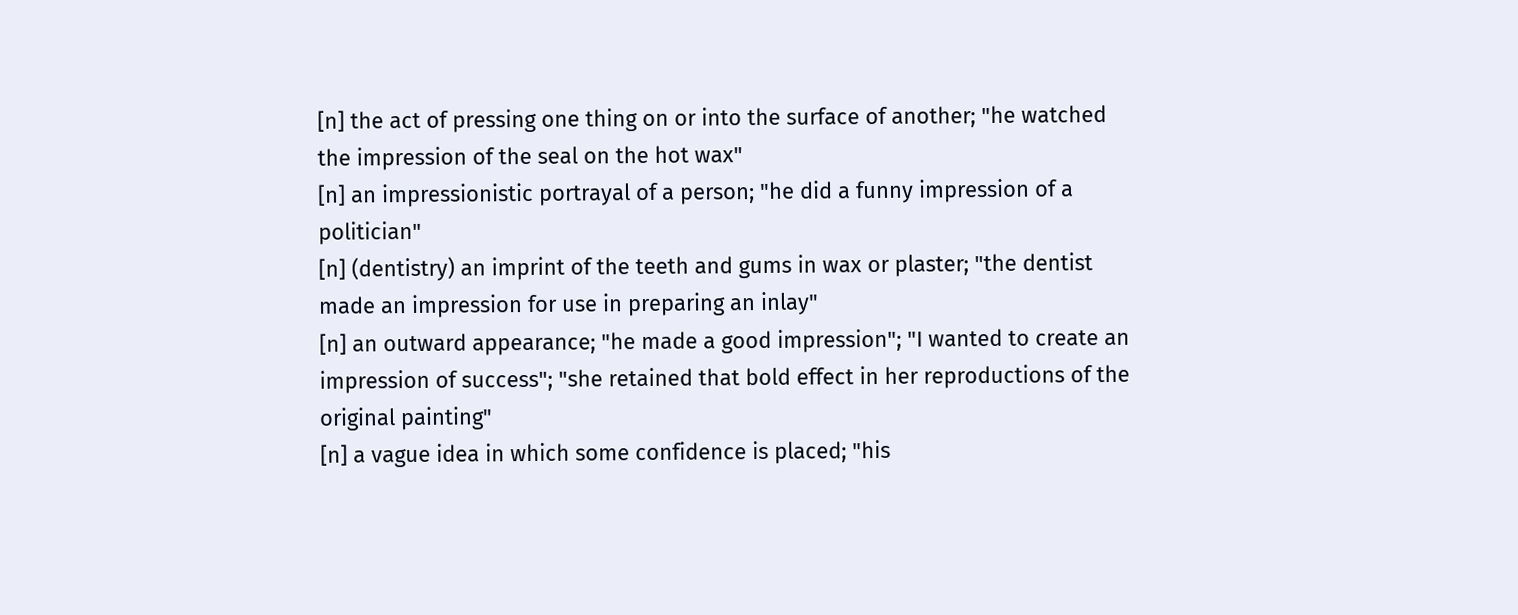[n] the act of pressing one thing on or into the surface of another; "he watched the impression of the seal on the hot wax"
[n] an impressionistic portrayal of a person; "he did a funny impression of a politician"
[n] (dentistry) an imprint of the teeth and gums in wax or plaster; "the dentist made an impression for use in preparing an inlay"
[n] an outward appearance; "he made a good impression"; "I wanted to create an impression of success"; "she retained that bold effect in her reproductions of the original painting"
[n] a vague idea in which some confidence is placed; "his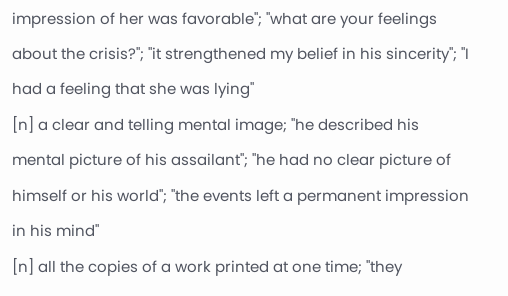impression of her was favorable"; "what are your feelings about the crisis?"; "it strengthened my belief in his sincerity"; "I had a feeling that she was lying"
[n] a clear and telling mental image; "he described his mental picture of his assailant"; "he had no clear picture of himself or his world"; "the events left a permanent impression in his mind"
[n] all the copies of a work printed at one time; "they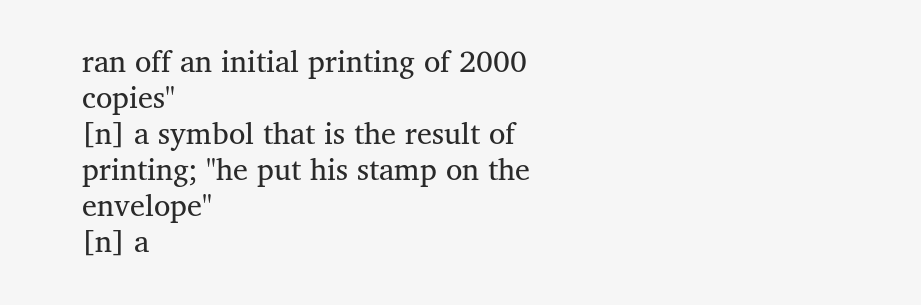ran off an initial printing of 2000 copies"
[n] a symbol that is the result of printing; "he put his stamp on the envelope"
[n] a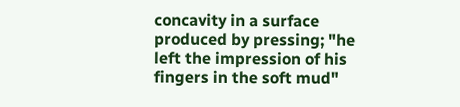concavity in a surface produced by pressing; "he left the impression of his fingers in the soft mud"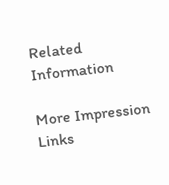Related Information

More Impression Links